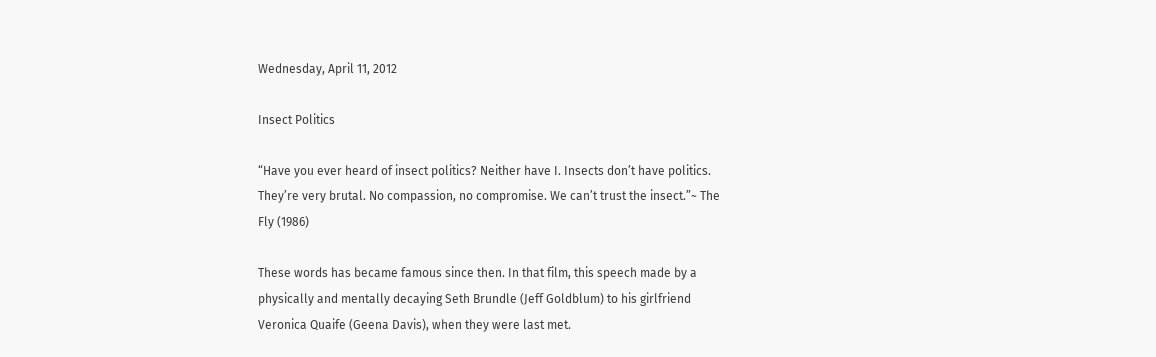Wednesday, April 11, 2012

Insect Politics

“Have you ever heard of insect politics? Neither have I. Insects don’t have politics. They’re very brutal. No compassion, no compromise. We can’t trust the insect.”~ The Fly (1986)

These words has became famous since then. In that film, this speech made by a physically and mentally decaying Seth Brundle (Jeff Goldblum) to his girlfriend Veronica Quaife (Geena Davis), when they were last met.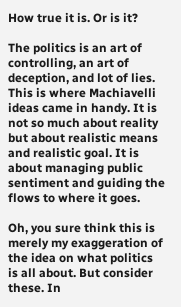How true it is. Or is it?

The politics is an art of controlling, an art of deception, and lot of lies. This is where Machiavelli ideas came in handy. It is not so much about reality but about realistic means and realistic goal. It is about managing public sentiment and guiding the flows to where it goes.

Oh, you sure think this is merely my exaggeration of the idea on what politics is all about. But consider these. In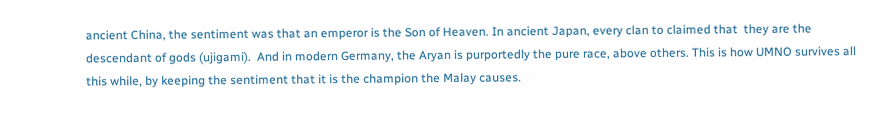ancient China, the sentiment was that an emperor is the Son of Heaven. In ancient Japan, every clan to claimed that  they are the descendant of gods (ujigami).  And in modern Germany, the Aryan is purportedly the pure race, above others. This is how UMNO survives all this while, by keeping the sentiment that it is the champion the Malay causes.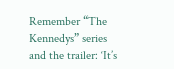Remember “The Kennedys” series and the trailer: ‘It’s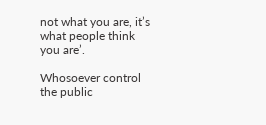not what you are, it’s what people think you are’.

Whosoever control the public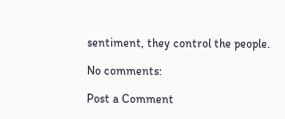sentiment, they control the people.

No comments:

Post a Comment